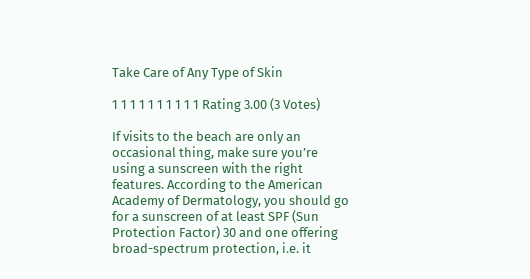Take Care of Any Type of Skin

1 1 1 1 1 1 1 1 1 1 Rating 3.00 (3 Votes)

If visits to the beach are only an occasional thing, make sure you’re using a sunscreen with the right features. According to the American Academy of Dermatology, you should go for a sunscreen of at least SPF (Sun Protection Factor) 30 and one offering broad-spectrum protection, i.e. it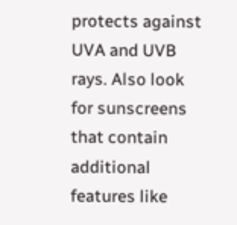protects against UVA and UVB rays. Also look for sunscreens that contain additional features like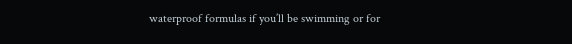waterproof formulas if you’ll be swimming or for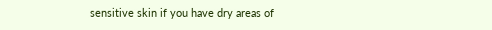sensitive skin if you have dry areas of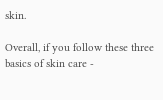skin.

Overall, if you follow these three basics of skin care -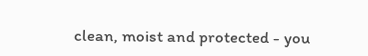clean, moist and protected - you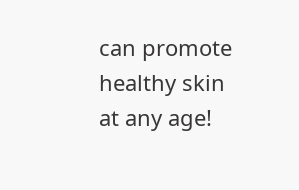can promote healthy skin at any age!